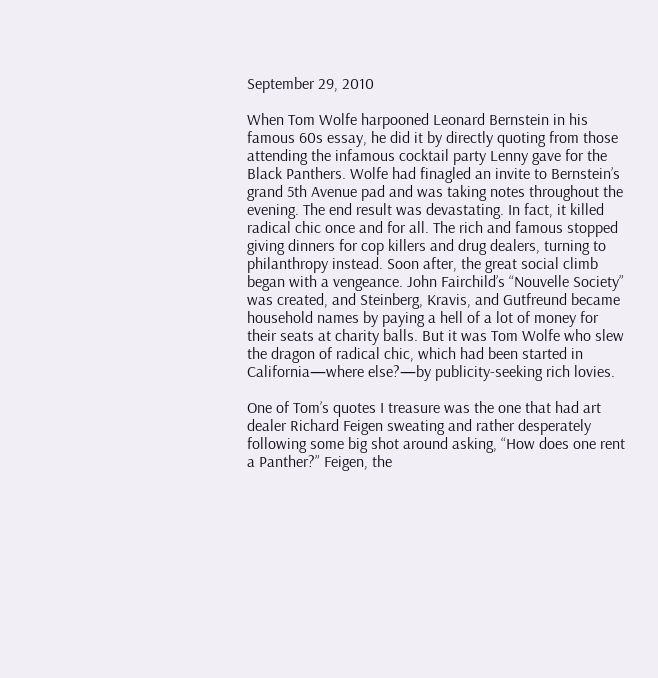September 29, 2010

When Tom Wolfe harpooned Leonard Bernstein in his famous 60s essay, he did it by directly quoting from those attending the infamous cocktail party Lenny gave for the Black Panthers. Wolfe had finagled an invite to Bernstein’s grand 5th Avenue pad and was taking notes throughout the evening. The end result was devastating. In fact, it killed radical chic once and for all. The rich and famous stopped giving dinners for cop killers and drug dealers, turning to philanthropy instead. Soon after, the great social climb began with a vengeance. John Fairchild’s “Nouvelle Society” was created, and Steinberg, Kravis, and Gutfreund became household names by paying a hell of a lot of money for their seats at charity balls. But it was Tom Wolfe who slew the dragon of radical chic, which had been started in California—where else?—by publicity-seeking rich lovies.

One of Tom’s quotes I treasure was the one that had art dealer Richard Feigen sweating and rather desperately following some big shot around asking, “How does one rent a Panther?” Feigen, the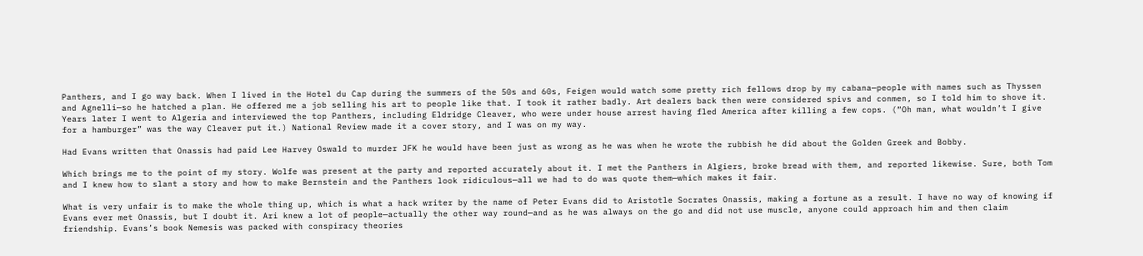Panthers, and I go way back. When I lived in the Hotel du Cap during the summers of the 50s and 60s, Feigen would watch some pretty rich fellows drop by my cabana—people with names such as Thyssen and Agnelli—so he hatched a plan. He offered me a job selling his art to people like that. I took it rather badly. Art dealers back then were considered spivs and conmen, so I told him to shove it. Years later I went to Algeria and interviewed the top Panthers, including Eldridge Cleaver, who were under house arrest having fled America after killing a few cops. (“Oh man, what wouldn’t I give for a hamburger” was the way Cleaver put it.) National Review made it a cover story, and I was on my way.

Had Evans written that Onassis had paid Lee Harvey Oswald to murder JFK he would have been just as wrong as he was when he wrote the rubbish he did about the Golden Greek and Bobby.

Which brings me to the point of my story. Wolfe was present at the party and reported accurately about it. I met the Panthers in Algiers, broke bread with them, and reported likewise. Sure, both Tom and I knew how to slant a story and how to make Bernstein and the Panthers look ridiculous—all we had to do was quote them—which makes it fair.

What is very unfair is to make the whole thing up, which is what a hack writer by the name of Peter Evans did to Aristotle Socrates Onassis, making a fortune as a result. I have no way of knowing if Evans ever met Onassis, but I doubt it. Ari knew a lot of people—actually the other way round—and as he was always on the go and did not use muscle, anyone could approach him and then claim friendship. Evans’s book Nemesis was packed with conspiracy theories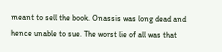meant to sell the book. Onassis was long dead and hence unable to sue. The worst lie of all was that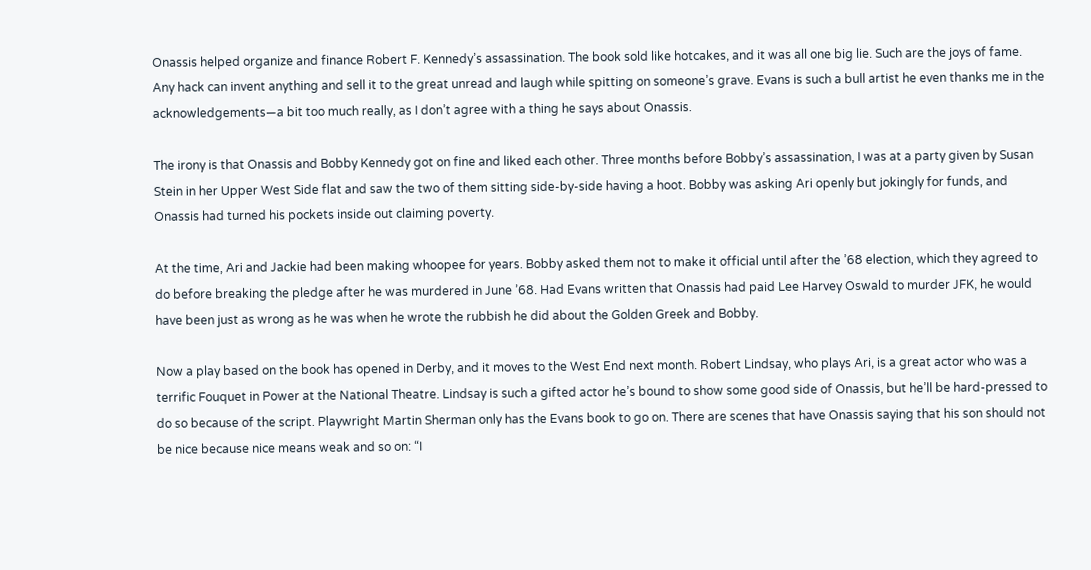Onassis helped organize and finance Robert F. Kennedy’s assassination. The book sold like hotcakes, and it was all one big lie. Such are the joys of fame. Any hack can invent anything and sell it to the great unread and laugh while spitting on someone’s grave. Evans is such a bull artist he even thanks me in the acknowledgements—a bit too much really, as I don’t agree with a thing he says about Onassis.

The irony is that Onassis and Bobby Kennedy got on fine and liked each other. Three months before Bobby’s assassination, I was at a party given by Susan Stein in her Upper West Side flat and saw the two of them sitting side-by-side having a hoot. Bobby was asking Ari openly but jokingly for funds, and Onassis had turned his pockets inside out claiming poverty.

At the time, Ari and Jackie had been making whoopee for years. Bobby asked them not to make it official until after the ’68 election, which they agreed to do before breaking the pledge after he was murdered in June ’68. Had Evans written that Onassis had paid Lee Harvey Oswald to murder JFK, he would have been just as wrong as he was when he wrote the rubbish he did about the Golden Greek and Bobby.

Now a play based on the book has opened in Derby, and it moves to the West End next month. Robert Lindsay, who plays Ari, is a great actor who was a terrific Fouquet in Power at the National Theatre. Lindsay is such a gifted actor he’s bound to show some good side of Onassis, but he’ll be hard-pressed to do so because of the script. Playwright Martin Sherman only has the Evans book to go on. There are scenes that have Onassis saying that his son should not be nice because nice means weak and so on: “I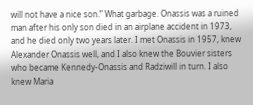will not have a nice son.” What garbage. Onassis was a ruined man after his only son died in an airplane accident in 1973, and he died only two years later. I met Onassis in 1957, knew Alexander Onassis well, and I also knew the Bouvier sisters who became Kennedy-Onassis and Radziwill in turn. I also knew Maria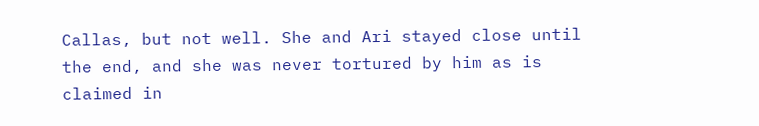Callas, but not well. She and Ari stayed close until the end, and she was never tortured by him as is claimed in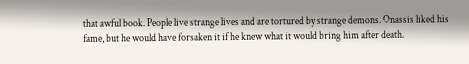that awful book. People live strange lives and are tortured by strange demons. Onassis liked his fame, but he would have forsaken it if he knew what it would bring him after death.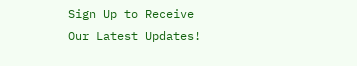Sign Up to Receive Our Latest Updates!